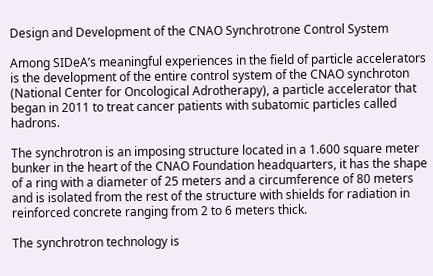Design and Development of the CNAO Synchrotrone Control System

Among SIDeA’s meaningful experiences in the field of particle accelerators is the development of the entire control system of the CNAO synchroton (National Center for Oncological Adrotherapy), a particle accelerator that began in 2011 to treat cancer patients with subatomic particles called hadrons.

The synchrotron is an imposing structure located in a 1.600 square meter bunker in the heart of the CNAO Foundation headquarters, it has the shape of a ring with a diameter of 25 meters and a circumference of 80 meters and is isolated from the rest of the structure with shields for radiation in reinforced concrete ranging from 2 to 6 meters thick.

The synchrotron technology is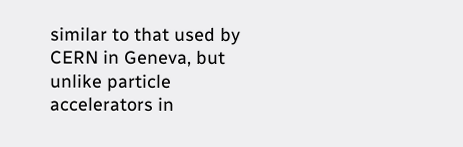similar to that used by CERN in Geneva, but unlike particle accelerators in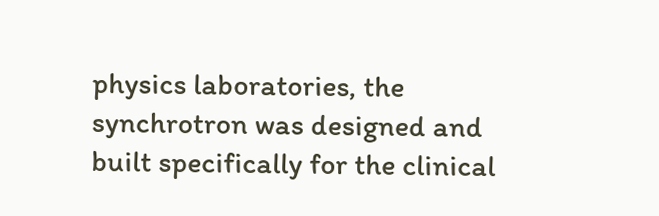physics laboratories, the synchrotron was designed and built specifically for the clinical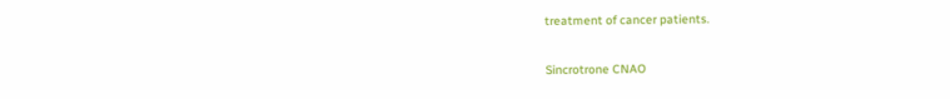treatment of cancer patients.

Sincrotrone CNAO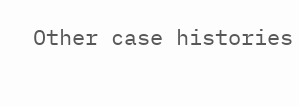Other case histories